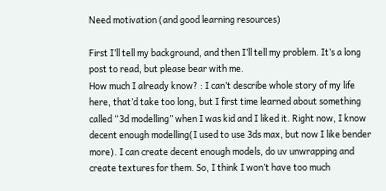Need motivation (and good learning resources)

First I’ll tell my background, and then I’ll tell my problem. It’s a long post to read, but please bear with me.
How much I already know? : I can’t describe whole story of my life here, that’d take too long, but I first time learned about something called “3d modelling” when I was kid and I liked it. Right now, I know decent enough modelling(I used to use 3ds max, but now I like bender more). I can create decent enough models, do uv unwrapping and create textures for them. So, I think I won’t have too much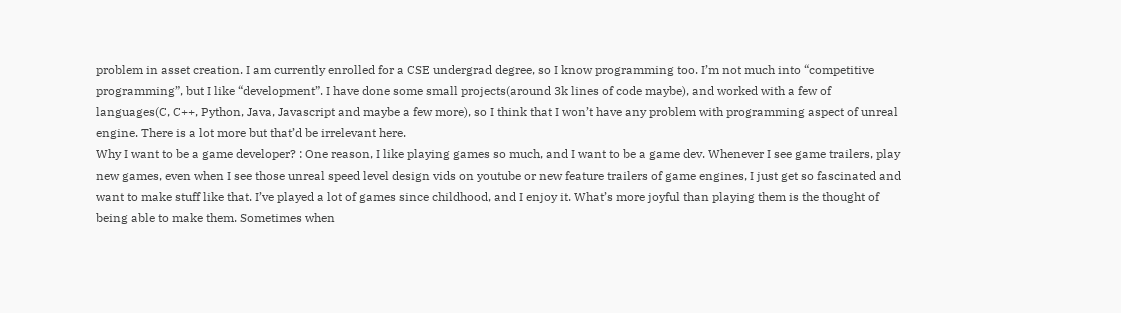problem in asset creation. I am currently enrolled for a CSE undergrad degree, so I know programming too. I’m not much into “competitive programming”, but I like “development”. I have done some small projects(around 3k lines of code maybe), and worked with a few of languages(C, C++, Python, Java, Javascript and maybe a few more), so I think that I won’t have any problem with programming aspect of unreal engine. There is a lot more but that’d be irrelevant here.
Why I want to be a game developer? : One reason, I like playing games so much, and I want to be a game dev. Whenever I see game trailers, play new games, even when I see those unreal speed level design vids on youtube or new feature trailers of game engines, I just get so fascinated and want to make stuff like that. I’ve played a lot of games since childhood, and I enjoy it. What’s more joyful than playing them is the thought of being able to make them. Sometimes when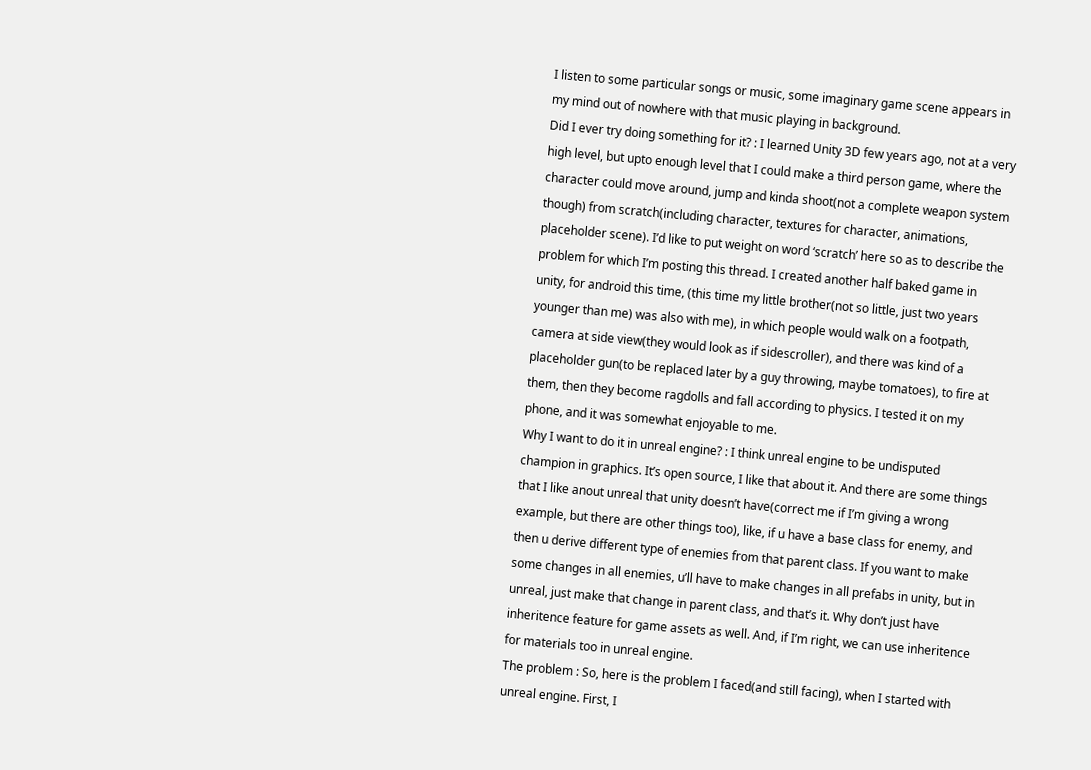I listen to some particular songs or music, some imaginary game scene appears in my mind out of nowhere with that music playing in background.
Did I ever try doing something for it? : I learned Unity 3D few years ago, not at a very high level, but upto enough level that I could make a third person game, where the character could move around, jump and kinda shoot(not a complete weapon system though) from scratch(including character, textures for character, animations, placeholder scene). I’d like to put weight on word ‘scratch’ here so as to describe the problem for which I’m posting this thread. I created another half baked game in unity, for android this time, (this time my little brother(not so little, just two years younger than me) was also with me), in which people would walk on a footpath, camera at side view(they would look as if sidescroller), and there was kind of a placeholder gun(to be replaced later by a guy throwing, maybe tomatoes), to fire at them, then they become ragdolls and fall according to physics. I tested it on my phone, and it was somewhat enjoyable to me.
Why I want to do it in unreal engine? : I think unreal engine to be undisputed champion in graphics. It’s open source, I like that about it. And there are some things that I like anout unreal that unity doesn’t have(correct me if I’m giving a wrong example, but there are other things too), like, if u have a base class for enemy, and then u derive different type of enemies from that parent class. If you want to make some changes in all enemies, u’ll have to make changes in all prefabs in unity, but in unreal, just make that change in parent class, and that’s it. Why don’t just have inheritence feature for game assets as well. And, if I’m right, we can use inheritence for materials too in unreal engine.
The problem : So, here is the problem I faced(and still facing), when I started with unreal engine. First, I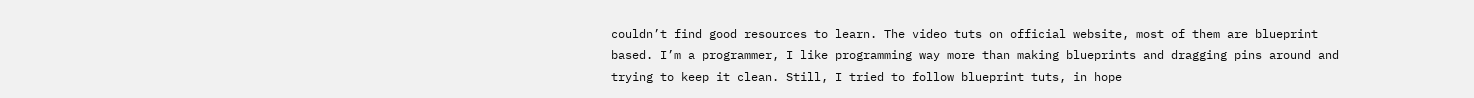couldn’t find good resources to learn. The video tuts on official website, most of them are blueprint based. I’m a programmer, I like programming way more than making blueprints and dragging pins around and trying to keep it clean. Still, I tried to follow blueprint tuts, in hope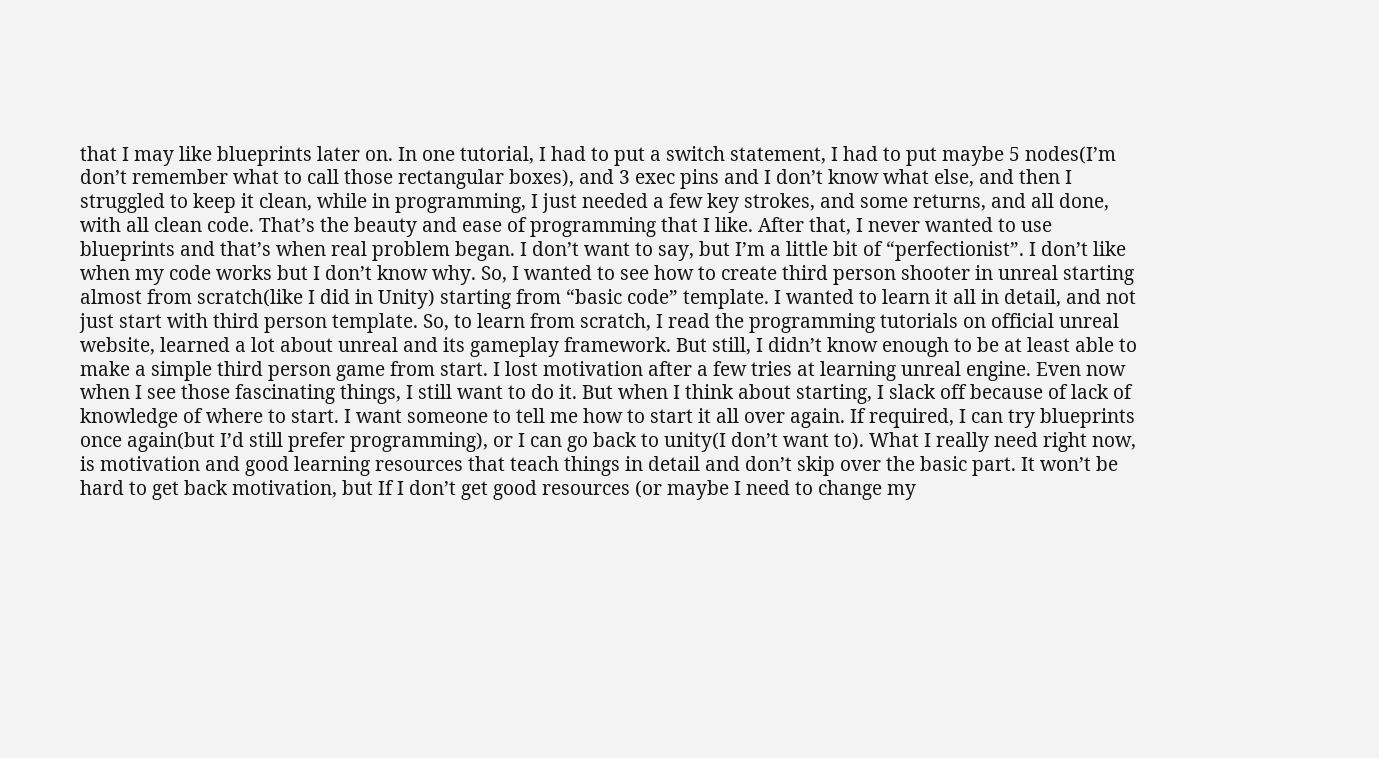that I may like blueprints later on. In one tutorial, I had to put a switch statement, I had to put maybe 5 nodes(I’m don’t remember what to call those rectangular boxes), and 3 exec pins and I don’t know what else, and then I struggled to keep it clean, while in programming, I just needed a few key strokes, and some returns, and all done, with all clean code. That’s the beauty and ease of programming that I like. After that, I never wanted to use blueprints and that’s when real problem began. I don’t want to say, but I’m a little bit of “perfectionist”. I don’t like when my code works but I don’t know why. So, I wanted to see how to create third person shooter in unreal starting almost from scratch(like I did in Unity) starting from “basic code” template. I wanted to learn it all in detail, and not just start with third person template. So, to learn from scratch, I read the programming tutorials on official unreal website, learned a lot about unreal and its gameplay framework. But still, I didn’t know enough to be at least able to make a simple third person game from start. I lost motivation after a few tries at learning unreal engine. Even now when I see those fascinating things, I still want to do it. But when I think about starting, I slack off because of lack of knowledge of where to start. I want someone to tell me how to start it all over again. If required, I can try blueprints once again(but I’d still prefer programming), or I can go back to unity(I don’t want to). What I really need right now, is motivation and good learning resources that teach things in detail and don’t skip over the basic part. It won’t be hard to get back motivation, but If I don’t get good resources (or maybe I need to change my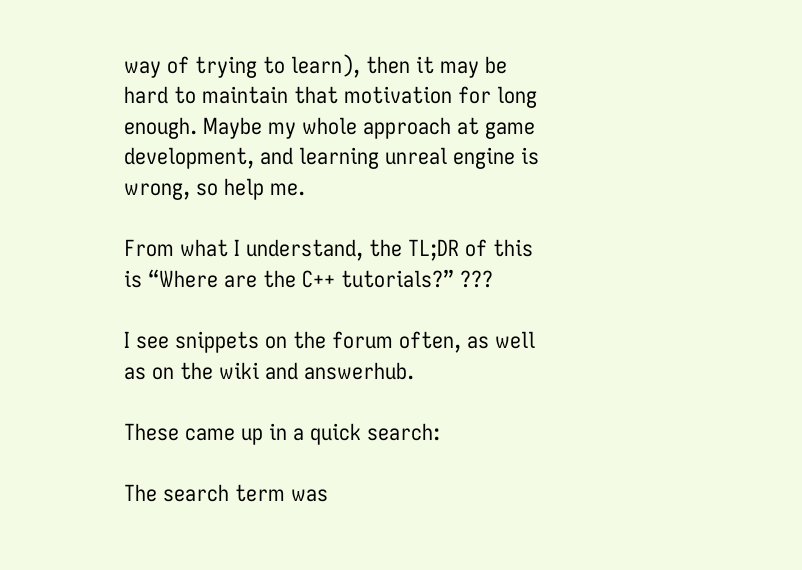way of trying to learn), then it may be hard to maintain that motivation for long enough. Maybe my whole approach at game development, and learning unreal engine is wrong, so help me.

From what I understand, the TL;DR of this is “Where are the C++ tutorials?” ???

I see snippets on the forum often, as well as on the wiki and answerhub.

These came up in a quick search:

The search term was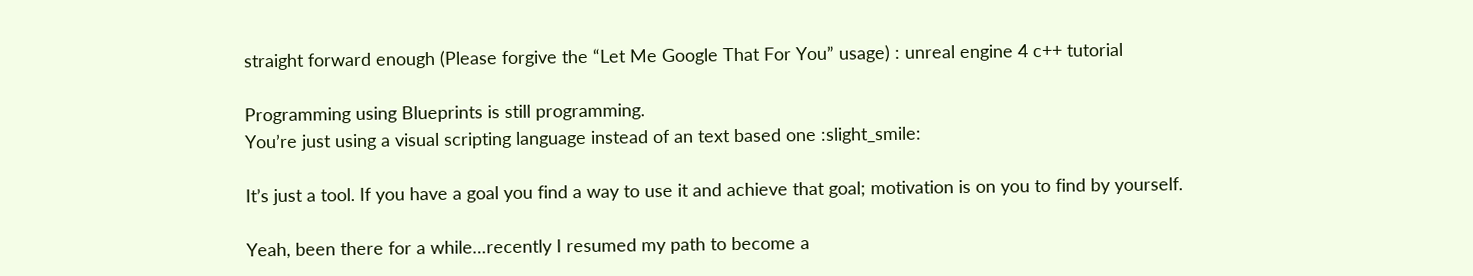straight forward enough (Please forgive the “Let Me Google That For You” usage) : unreal engine 4 c++ tutorial

Programming using Blueprints is still programming.
You’re just using a visual scripting language instead of an text based one :slight_smile:

It’s just a tool. If you have a goal you find a way to use it and achieve that goal; motivation is on you to find by yourself.

Yeah, been there for a while…recently I resumed my path to become a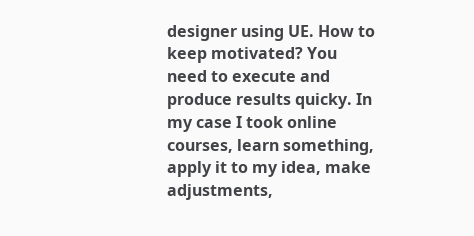designer using UE. How to keep motivated? You need to execute and produce results quicky. In my case I took online courses, learn something, apply it to my idea, make adjustments,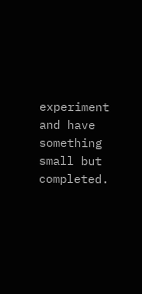experiment and have something small but completed.